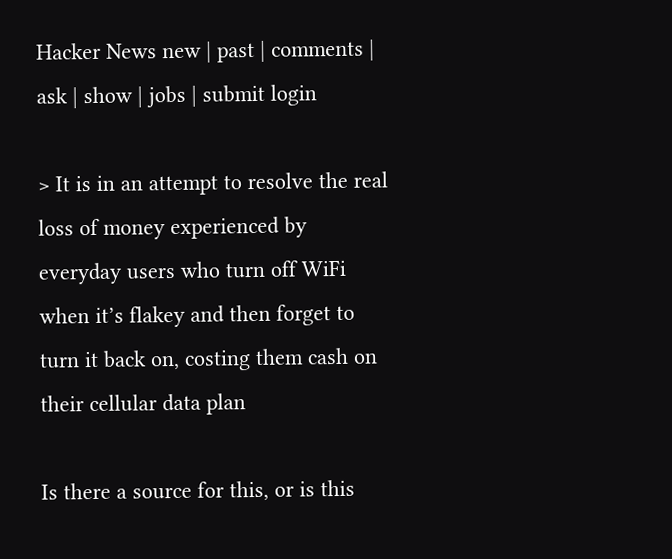Hacker News new | past | comments | ask | show | jobs | submit login

> It is in an attempt to resolve the real loss of money experienced by everyday users who turn off WiFi when it’s flakey and then forget to turn it back on, costing them cash on their cellular data plan

Is there a source for this, or is this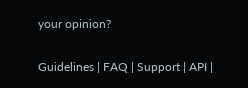your opinion?

Guidelines | FAQ | Support | API |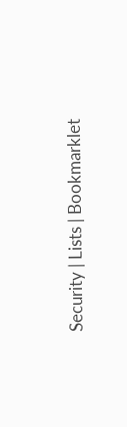Security | Lists | Bookmarklet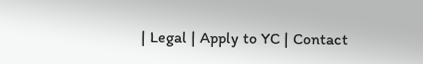| Legal | Apply to YC | Contact